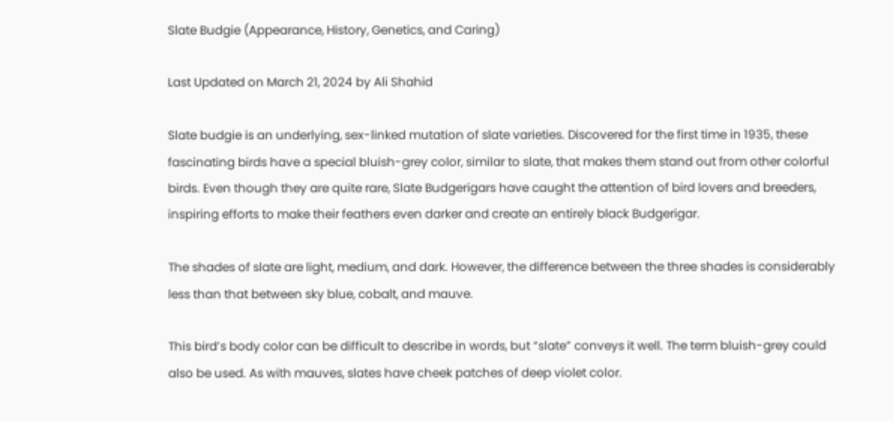Slate Budgie (Appearance, History, Genetics, and Caring)

Last Updated on March 21, 2024 by Ali Shahid

Slate budgie is an underlying, sex-linked mutation of slate varieties. Discovered for the first time in 1935, these fascinating birds have a special bluish-grey color, similar to slate, that makes them stand out from other colorful birds. Even though they are quite rare, Slate Budgerigars have caught the attention of bird lovers and breeders, inspiring efforts to make their feathers even darker and create an entirely black Budgerigar.

The shades of slate are light, medium, and dark. However, the difference between the three shades is considerably less than that between sky blue, cobalt, and mauve.

This bird’s body color can be difficult to describe in words, but “slate” conveys it well. The term bluish-grey could also be used. As with mauves, slates have cheek patches of deep violet color.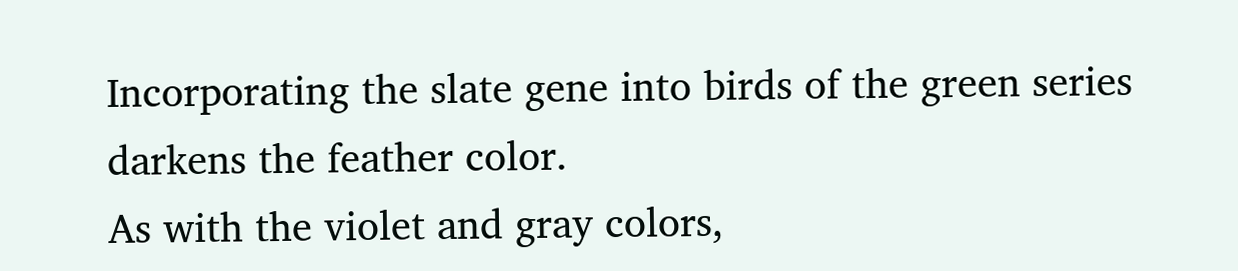Incorporating the slate gene into birds of the green series darkens the feather color.
As with the violet and gray colors,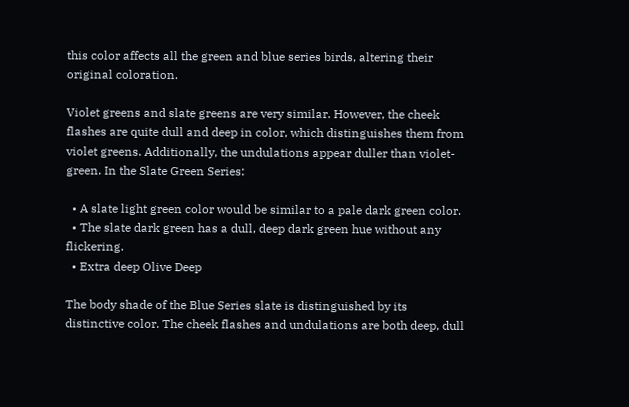this color affects all the green and blue series birds, altering their original coloration.

Violet greens and slate greens are very similar. However, the cheek flashes are quite dull and deep in color, which distinguishes them from violet greens. Additionally, the undulations appear duller than violet-green. In the Slate Green Series:

  • A slate light green color would be similar to a pale dark green color.
  • The slate dark green has a dull, deep dark green hue without any flickering.
  • Extra deep Olive Deep

The body shade of the Blue Series slate is distinguished by its distinctive color. The cheek flashes and undulations are both deep, dull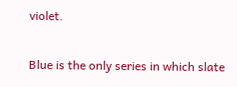violet.

Blue is the only series in which slate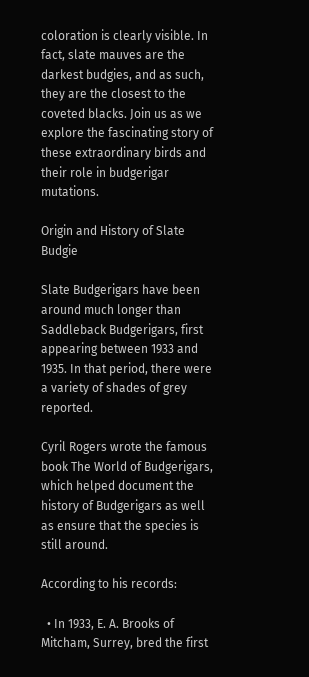coloration is clearly visible. In fact, slate mauves are the darkest budgies, and as such, they are the closest to the coveted blacks. Join us as we explore the fascinating story of these extraordinary birds and their role in budgerigar mutations.

Origin and History of Slate Budgie

Slate Budgerigars have been around much longer than Saddleback Budgerigars, first appearing between 1933 and 1935. In that period, there were a variety of shades of grey reported.

Cyril Rogers wrote the famous book The World of Budgerigars, which helped document the history of Budgerigars as well as ensure that the species is still around.

According to his records:

  • In 1933, E. A. Brooks of Mitcham, Surrey, bred the first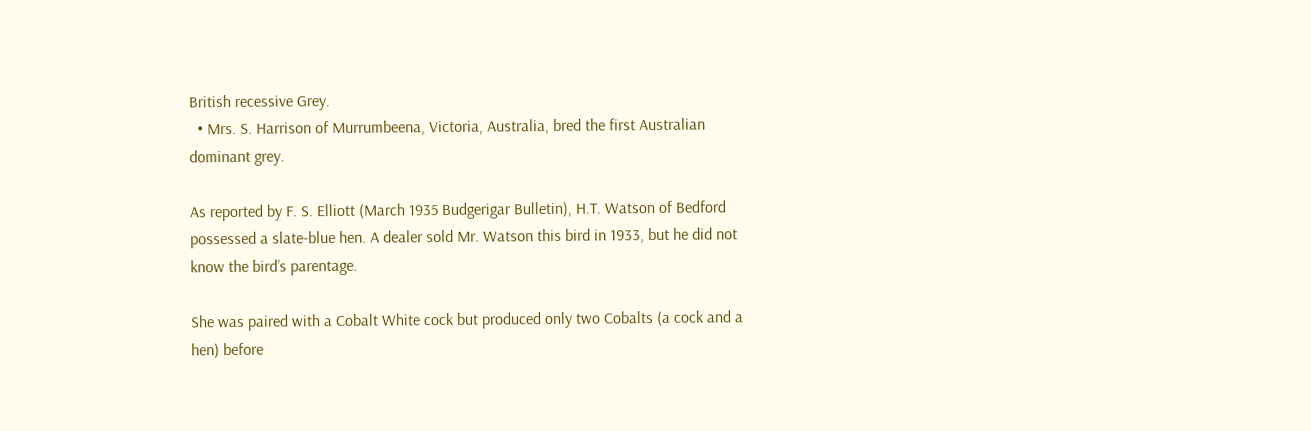British recessive Grey.
  • Mrs. S. Harrison of Murrumbeena, Victoria, Australia, bred the first Australian dominant grey.

As reported by F. S. Elliott (March 1935 Budgerigar Bulletin), H.T. Watson of Bedford possessed a slate-blue hen. A dealer sold Mr. Watson this bird in 1933, but he did not know the bird’s parentage.

She was paired with a Cobalt White cock but produced only two Cobalts (a cock and a hen) before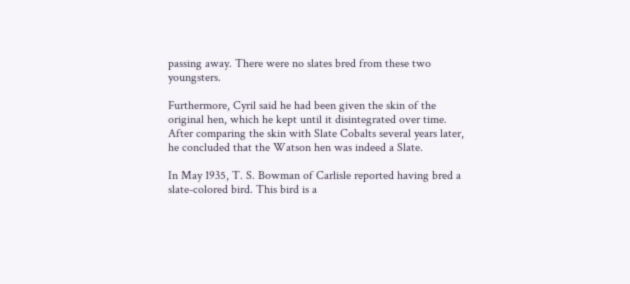passing away. There were no slates bred from these two youngsters.

Furthermore, Cyril said he had been given the skin of the original hen, which he kept until it disintegrated over time. After comparing the skin with Slate Cobalts several years later, he concluded that the Watson hen was indeed a Slate.

In May 1935, T. S. Bowman of Carlisle reported having bred a slate-colored bird. This bird is a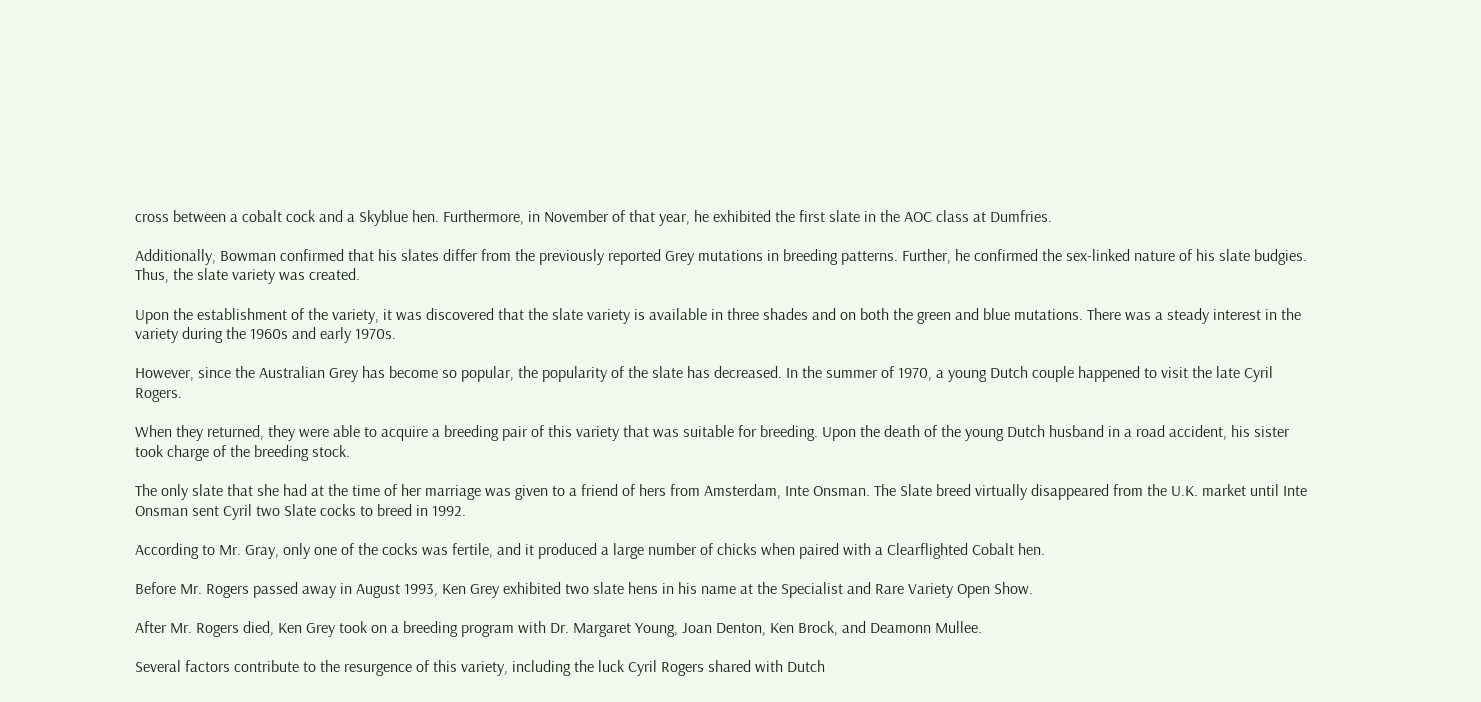cross between a cobalt cock and a Skyblue hen. Furthermore, in November of that year, he exhibited the first slate in the AOC class at Dumfries.

Additionally, Bowman confirmed that his slates differ from the previously reported Grey mutations in breeding patterns. Further, he confirmed the sex-linked nature of his slate budgies. Thus, the slate variety was created.

Upon the establishment of the variety, it was discovered that the slate variety is available in three shades and on both the green and blue mutations. There was a steady interest in the variety during the 1960s and early 1970s.

However, since the Australian Grey has become so popular, the popularity of the slate has decreased. In the summer of 1970, a young Dutch couple happened to visit the late Cyril Rogers.

When they returned, they were able to acquire a breeding pair of this variety that was suitable for breeding. Upon the death of the young Dutch husband in a road accident, his sister took charge of the breeding stock.

The only slate that she had at the time of her marriage was given to a friend of hers from Amsterdam, Inte Onsman. The Slate breed virtually disappeared from the U.K. market until Inte Onsman sent Cyril two Slate cocks to breed in 1992.

According to Mr. Gray, only one of the cocks was fertile, and it produced a large number of chicks when paired with a Clearflighted Cobalt hen.

Before Mr. Rogers passed away in August 1993, Ken Grey exhibited two slate hens in his name at the Specialist and Rare Variety Open Show.

After Mr. Rogers died, Ken Grey took on a breeding program with Dr. Margaret Young, Joan Denton, Ken Brock, and Deamonn Mullee.

Several factors contribute to the resurgence of this variety, including the luck Cyril Rogers shared with Dutch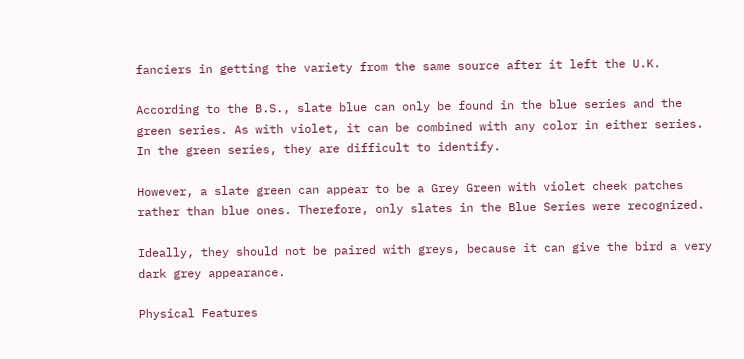fanciers in getting the variety from the same source after it left the U.K.

According to the B.S., slate blue can only be found in the blue series and the green series. As with violet, it can be combined with any color in either series. In the green series, they are difficult to identify.

However, a slate green can appear to be a Grey Green with violet cheek patches rather than blue ones. Therefore, only slates in the Blue Series were recognized.

Ideally, they should not be paired with greys, because it can give the bird a very dark grey appearance.

Physical Features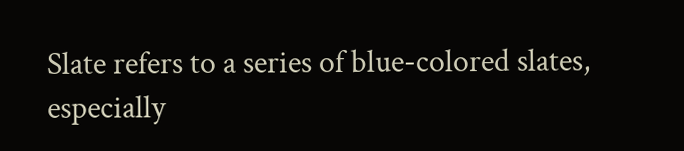Slate refers to a series of blue-colored slates, especially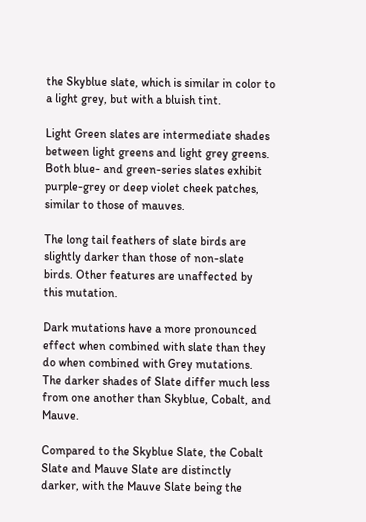the Skyblue slate, which is similar in color to a light grey, but with a bluish tint.

Light Green slates are intermediate shades between light greens and light grey greens. Both blue- and green-series slates exhibit purple-grey or deep violet cheek patches, similar to those of mauves.

The long tail feathers of slate birds are slightly darker than those of non-slate birds. Other features are unaffected by this mutation.

Dark mutations have a more pronounced effect when combined with slate than they do when combined with Grey mutations. The darker shades of Slate differ much less from one another than Skyblue, Cobalt, and Mauve.

Compared to the Skyblue Slate, the Cobalt Slate and Mauve Slate are distinctly darker, with the Mauve Slate being the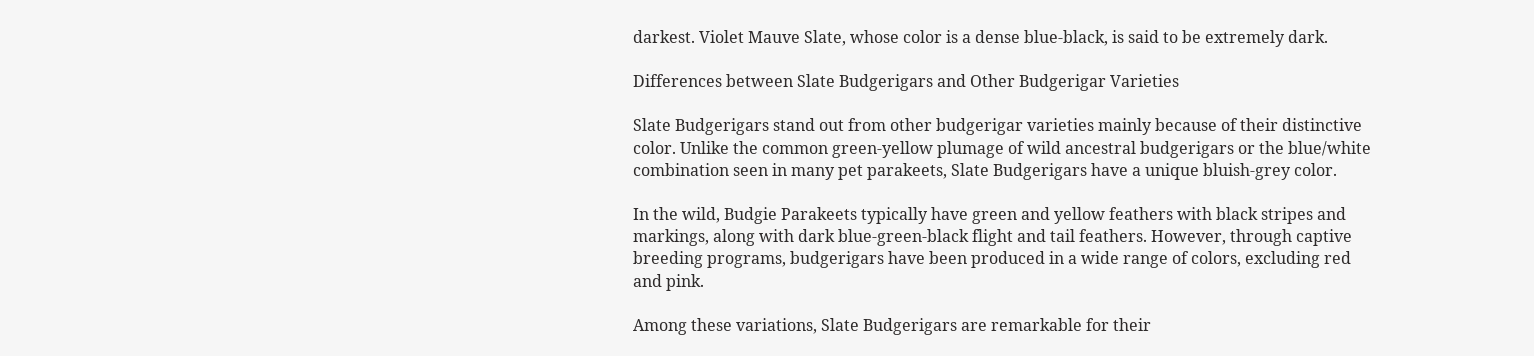darkest. Violet Mauve Slate, whose color is a dense blue-black, is said to be extremely dark.

Differences between Slate Budgerigars and Other Budgerigar Varieties

Slate Budgerigars stand out from other budgerigar varieties mainly because of their distinctive color. Unlike the common green-yellow plumage of wild ancestral budgerigars or the blue/white combination seen in many pet parakeets, Slate Budgerigars have a unique bluish-grey color.

In the wild, Budgie Parakeets typically have green and yellow feathers with black stripes and markings, along with dark blue-green-black flight and tail feathers. However, through captive breeding programs, budgerigars have been produced in a wide range of colors, excluding red and pink.

Among these variations, Slate Budgerigars are remarkable for their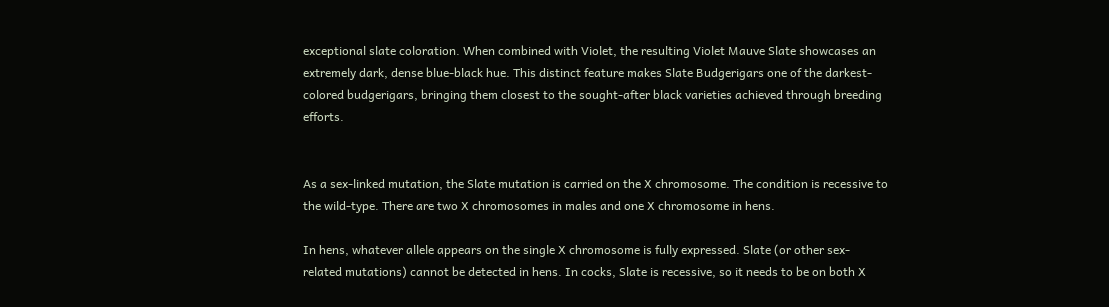exceptional slate coloration. When combined with Violet, the resulting Violet Mauve Slate showcases an extremely dark, dense blue-black hue. This distinct feature makes Slate Budgerigars one of the darkest-colored budgerigars, bringing them closest to the sought-after black varieties achieved through breeding efforts.


As a sex-linked mutation, the Slate mutation is carried on the X chromosome. The condition is recessive to the wild-type. There are two X chromosomes in males and one X chromosome in hens.

In hens, whatever allele appears on the single X chromosome is fully expressed. Slate (or other sex-related mutations) cannot be detected in hens. In cocks, Slate is recessive, so it needs to be on both X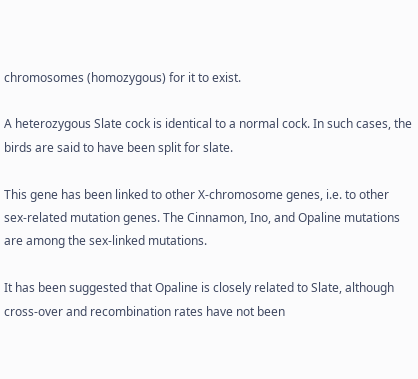chromosomes (homozygous) for it to exist.

A heterozygous Slate cock is identical to a normal cock. In such cases, the birds are said to have been split for slate.

This gene has been linked to other X-chromosome genes, i.e. to other sex-related mutation genes. The Cinnamon, Ino, and Opaline mutations are among the sex-linked mutations.

It has been suggested that Opaline is closely related to Slate, although cross-over and recombination rates have not been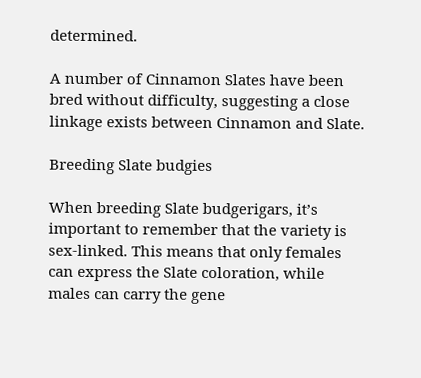determined.

A number of Cinnamon Slates have been bred without difficulty, suggesting a close linkage exists between Cinnamon and Slate.

Breeding Slate budgies

When breeding Slate budgerigars, it’s important to remember that the variety is sex-linked. This means that only females can express the Slate coloration, while males can carry the gene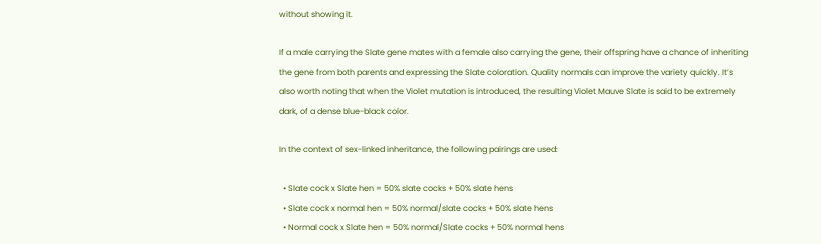without showing it.

If a male carrying the Slate gene mates with a female also carrying the gene, their offspring have a chance of inheriting the gene from both parents and expressing the Slate coloration. Quality normals can improve the variety quickly. It’s also worth noting that when the Violet mutation is introduced, the resulting Violet Mauve Slate is said to be extremely dark, of a dense blue-black color.

In the context of sex-linked inheritance, the following pairings are used:

  • Slate cock x Slate hen = 50% slate cocks + 50% slate hens
  • Slate cock x normal hen = 50% normal/slate cocks + 50% slate hens
  • Normal cock x Slate hen = 50% normal/Slate cocks + 50% normal hens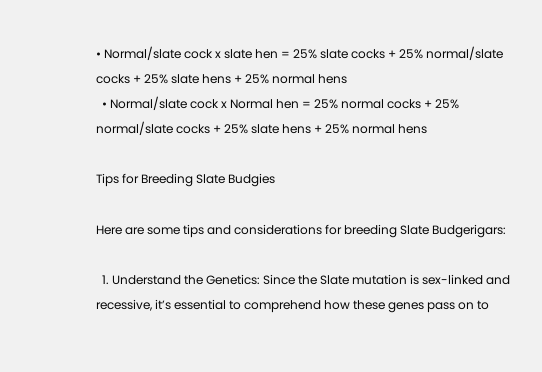• Normal/slate cock x slate hen = 25% slate cocks + 25% normal/slate cocks + 25% slate hens + 25% normal hens
  • Normal/slate cock x Normal hen = 25% normal cocks + 25% normal/slate cocks + 25% slate hens + 25% normal hens

Tips for Breeding Slate Budgies

Here are some tips and considerations for breeding Slate Budgerigars:

  1. Understand the Genetics: Since the Slate mutation is sex-linked and recessive, it’s essential to comprehend how these genes pass on to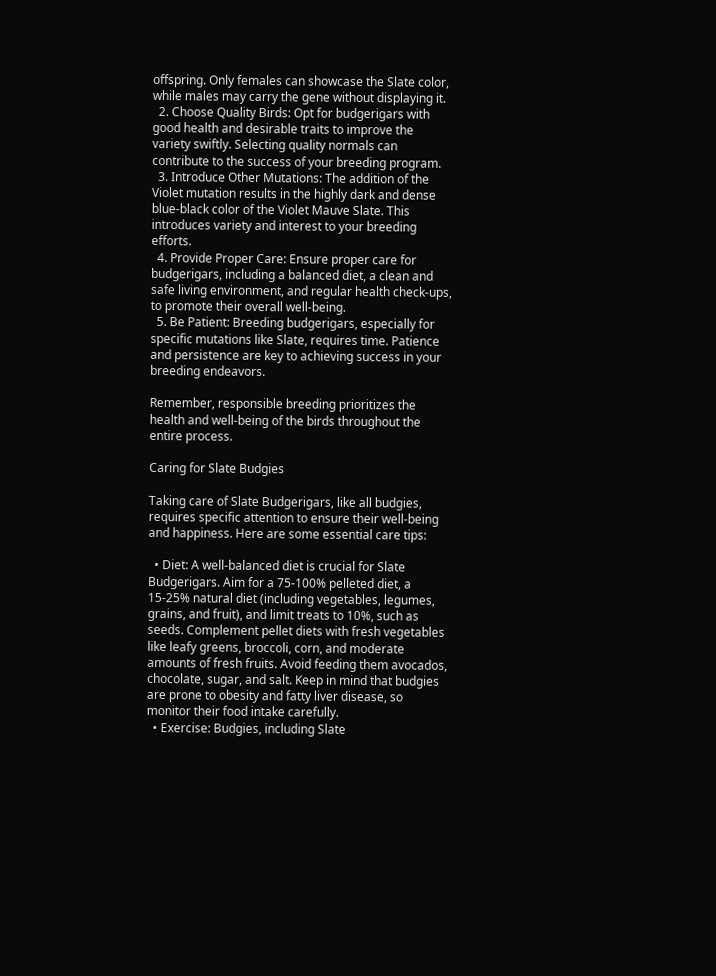offspring. Only females can showcase the Slate color, while males may carry the gene without displaying it.
  2. Choose Quality Birds: Opt for budgerigars with good health and desirable traits to improve the variety swiftly. Selecting quality normals can contribute to the success of your breeding program.
  3. Introduce Other Mutations: The addition of the Violet mutation results in the highly dark and dense blue-black color of the Violet Mauve Slate. This introduces variety and interest to your breeding efforts.
  4. Provide Proper Care: Ensure proper care for budgerigars, including a balanced diet, a clean and safe living environment, and regular health check-ups, to promote their overall well-being.
  5. Be Patient: Breeding budgerigars, especially for specific mutations like Slate, requires time. Patience and persistence are key to achieving success in your breeding endeavors.

Remember, responsible breeding prioritizes the health and well-being of the birds throughout the entire process.

Caring for Slate Budgies

Taking care of Slate Budgerigars, like all budgies, requires specific attention to ensure their well-being and happiness. Here are some essential care tips:

  • Diet: A well-balanced diet is crucial for Slate Budgerigars. Aim for a 75-100% pelleted diet, a 15-25% natural diet (including vegetables, legumes, grains, and fruit), and limit treats to 10%, such as seeds. Complement pellet diets with fresh vegetables like leafy greens, broccoli, corn, and moderate amounts of fresh fruits. Avoid feeding them avocados, chocolate, sugar, and salt. Keep in mind that budgies are prone to obesity and fatty liver disease, so monitor their food intake carefully.
  • Exercise: Budgies, including Slate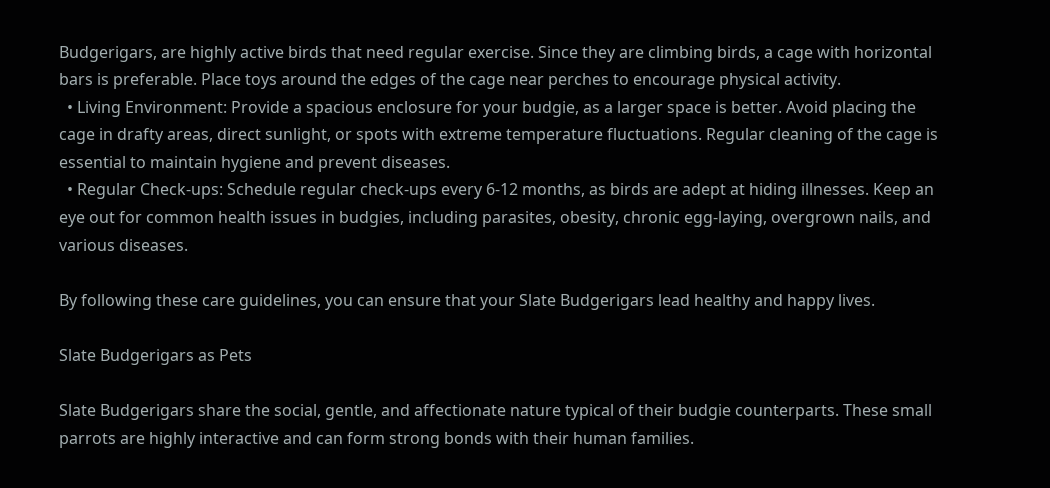Budgerigars, are highly active birds that need regular exercise. Since they are climbing birds, a cage with horizontal bars is preferable. Place toys around the edges of the cage near perches to encourage physical activity.
  • Living Environment: Provide a spacious enclosure for your budgie, as a larger space is better. Avoid placing the cage in drafty areas, direct sunlight, or spots with extreme temperature fluctuations. Regular cleaning of the cage is essential to maintain hygiene and prevent diseases.
  • Regular Check-ups: Schedule regular check-ups every 6-12 months, as birds are adept at hiding illnesses. Keep an eye out for common health issues in budgies, including parasites, obesity, chronic egg-laying, overgrown nails, and various diseases.

By following these care guidelines, you can ensure that your Slate Budgerigars lead healthy and happy lives.

Slate Budgerigars as Pets

Slate Budgerigars share the social, gentle, and affectionate nature typical of their budgie counterparts. These small parrots are highly interactive and can form strong bonds with their human families.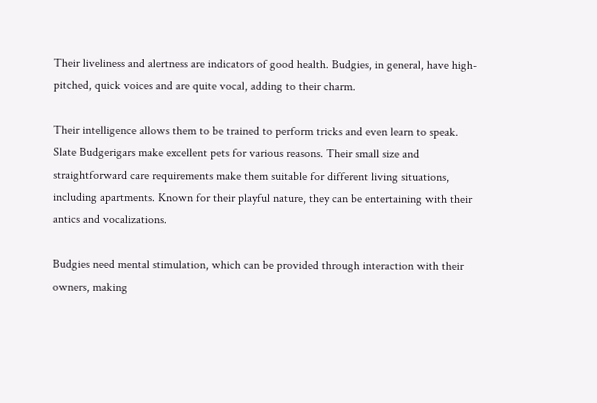Their liveliness and alertness are indicators of good health. Budgies, in general, have high-pitched, quick voices and are quite vocal, adding to their charm.

Their intelligence allows them to be trained to perform tricks and even learn to speak. Slate Budgerigars make excellent pets for various reasons. Their small size and straightforward care requirements make them suitable for different living situations, including apartments. Known for their playful nature, they can be entertaining with their antics and vocalizations.

Budgies need mental stimulation, which can be provided through interaction with their owners, making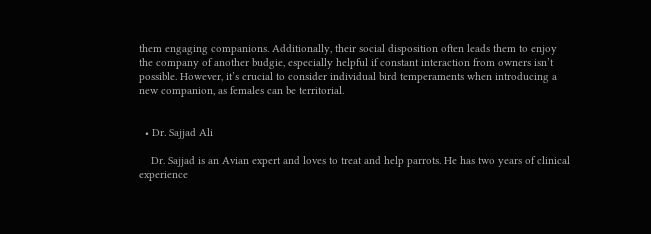them engaging companions. Additionally, their social disposition often leads them to enjoy the company of another budgie, especially helpful if constant interaction from owners isn’t possible. However, it’s crucial to consider individual bird temperaments when introducing a new companion, as females can be territorial.


  • Dr. Sajjad Ali

    Dr. Sajjad is an Avian expert and loves to treat and help parrots. He has two years of clinical experience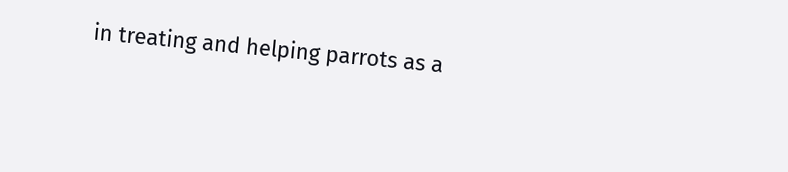in treating and helping parrots as a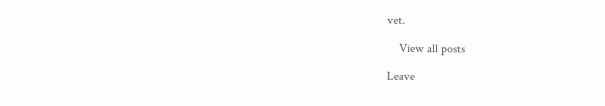vet.

    View all posts

Leave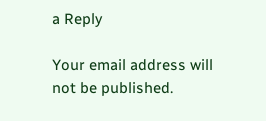a Reply

Your email address will not be published.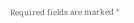Required fields are marked *